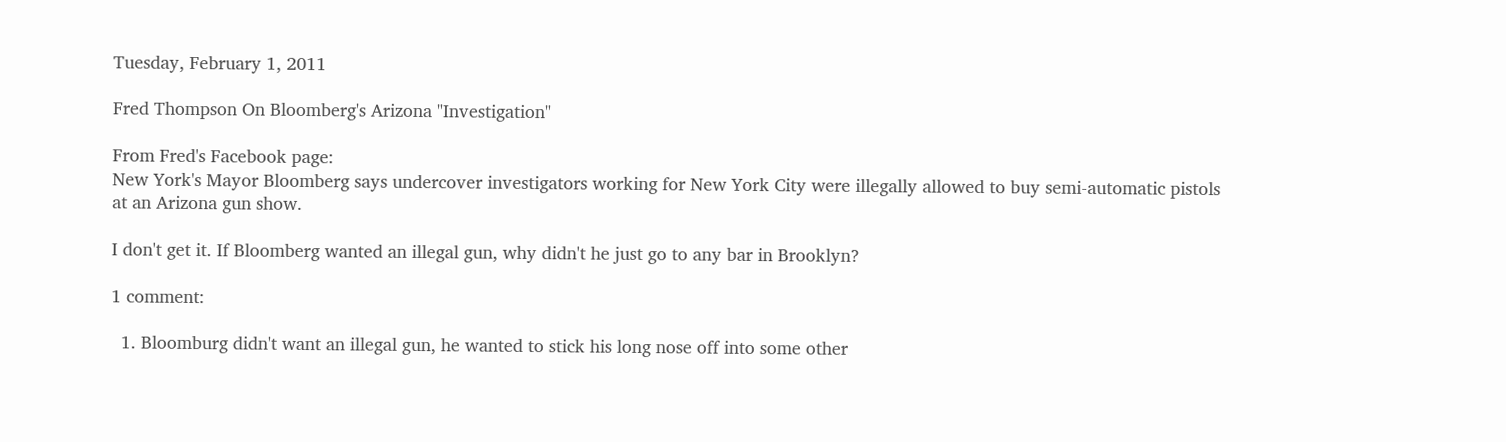Tuesday, February 1, 2011

Fred Thompson On Bloomberg's Arizona "Investigation"

From Fred's Facebook page:
New York's Mayor Bloomberg says undercover investigators working for New York City were illegally allowed to buy semi-automatic pistols at an Arizona gun show.

I don't get it. If Bloomberg wanted an illegal gun, why didn't he just go to any bar in Brooklyn?

1 comment:

  1. Bloomburg didn't want an illegal gun, he wanted to stick his long nose off into some other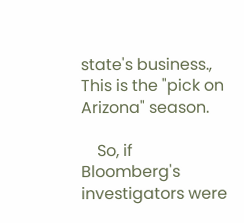state's business., This is the "pick on Arizona" season.

    So, if Bloomberg's investigators were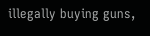illegally buying guns,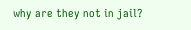why are they not in jail?